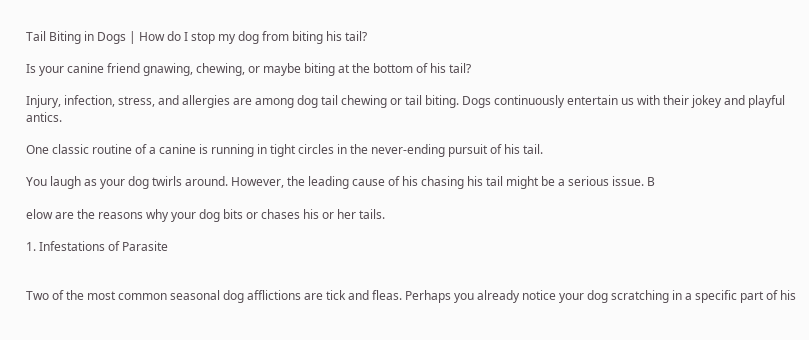Tail Biting in Dogs | How do I stop my dog from biting his tail?

Is your canine friend gnawing, chewing, or maybe biting at the bottom of his tail?

Injury, infection, stress, and allergies are among dog tail chewing or tail biting. Dogs continuously entertain us with their jokey and playful antics.

One classic routine of a canine is running in tight circles in the never-ending pursuit of his tail.

You laugh as your dog twirls around. However, the leading cause of his chasing his tail might be a serious issue. B

elow are the reasons why your dog bits or chases his or her tails.

1. Infestations of Parasite


Two of the most common seasonal dog afflictions are tick and fleas. Perhaps you already notice your dog scratching in a specific part of his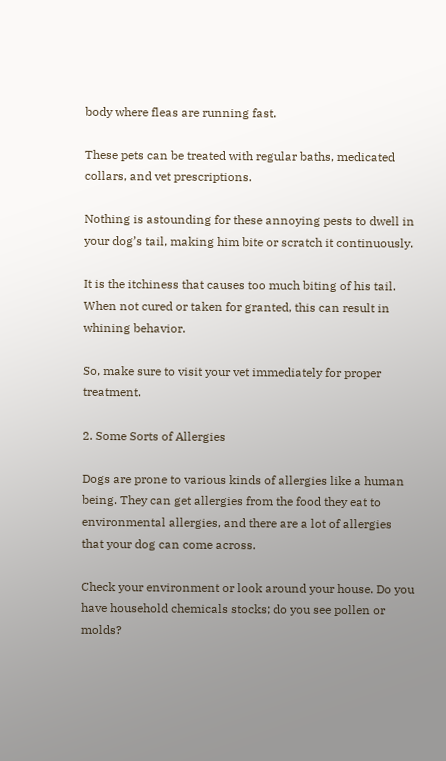body where fleas are running fast.

These pets can be treated with regular baths, medicated collars, and vet prescriptions.

Nothing is astounding for these annoying pests to dwell in your dog’s tail, making him bite or scratch it continuously.

It is the itchiness that causes too much biting of his tail. When not cured or taken for granted, this can result in whining behavior.

So, make sure to visit your vet immediately for proper treatment.

2. Some Sorts of Allergies

Dogs are prone to various kinds of allergies like a human being. They can get allergies from the food they eat to environmental allergies, and there are a lot of allergies that your dog can come across.

Check your environment or look around your house. Do you have household chemicals stocks; do you see pollen or molds?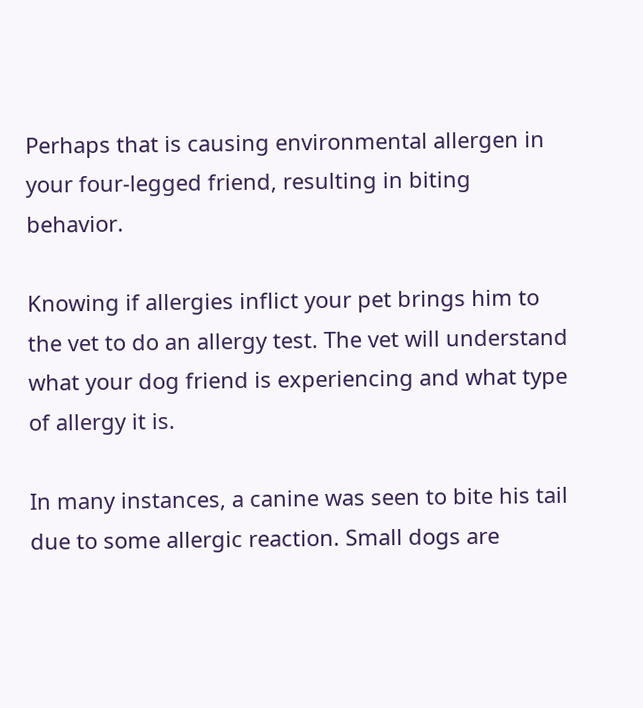Perhaps that is causing environmental allergen in your four-legged friend, resulting in biting behavior.

Knowing if allergies inflict your pet brings him to the vet to do an allergy test. The vet will understand what your dog friend is experiencing and what type of allergy it is.

In many instances, a canine was seen to bite his tail due to some allergic reaction. Small dogs are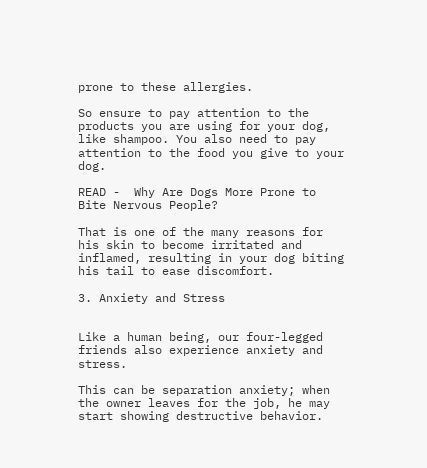prone to these allergies.

So ensure to pay attention to the products you are using for your dog, like shampoo. You also need to pay attention to the food you give to your dog.

READ -  Why Are Dogs More Prone to Bite Nervous People?

That is one of the many reasons for his skin to become irritated and inflamed, resulting in your dog biting his tail to ease discomfort.

3. Anxiety and Stress


Like a human being, our four-legged friends also experience anxiety and stress.

This can be separation anxiety; when the owner leaves for the job, he may start showing destructive behavior.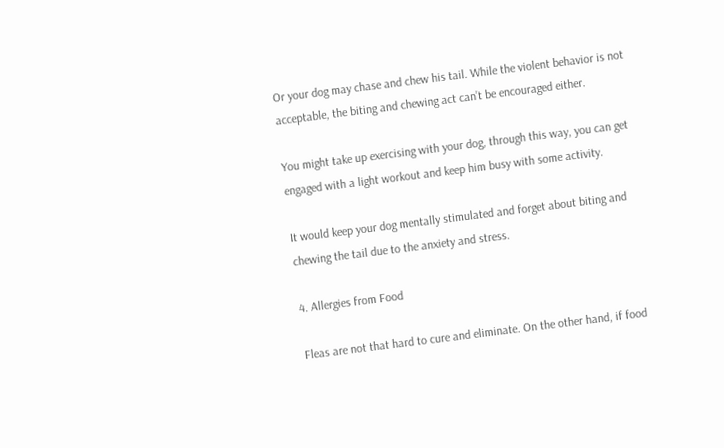Or your dog may chase and chew his tail. While the violent behavior is not acceptable, the biting and chewing act can’t be encouraged either.

You might take up exercising with your dog, through this way, you can get engaged with a light workout and keep him busy with some activity.

It would keep your dog mentally stimulated and forget about biting and chewing the tail due to the anxiety and stress.

4. Allergies from Food

Fleas are not that hard to cure and eliminate. On the other hand, if food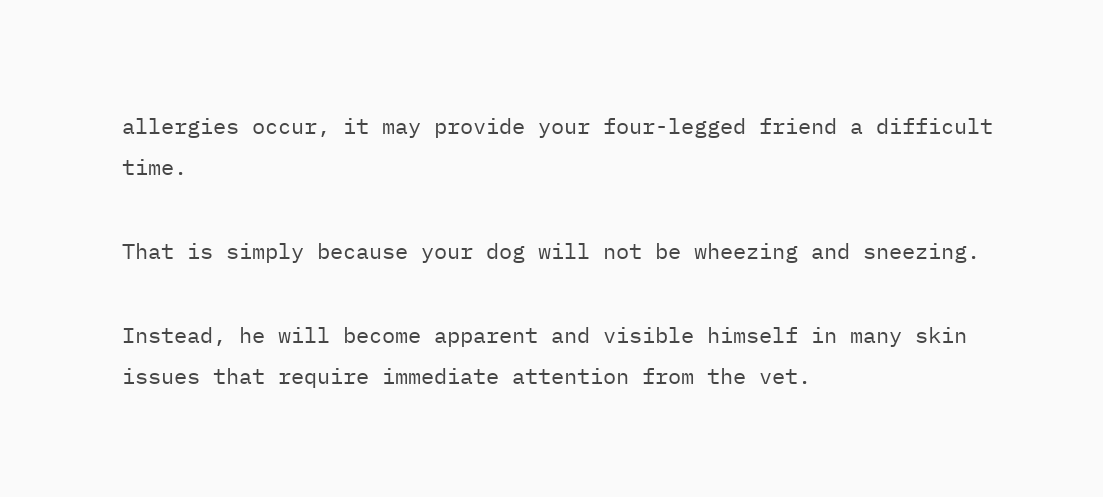allergies occur, it may provide your four-legged friend a difficult time.

That is simply because your dog will not be wheezing and sneezing.

Instead, he will become apparent and visible himself in many skin issues that require immediate attention from the vet.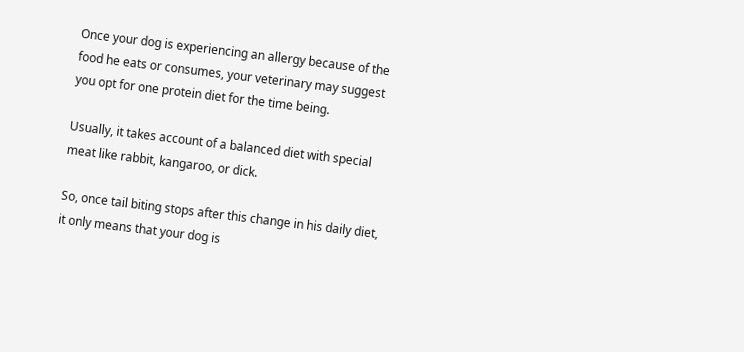Once your dog is experiencing an allergy because of the food he eats or consumes, your veterinary may suggest you opt for one protein diet for the time being.

Usually, it takes account of a balanced diet with special meat like rabbit, kangaroo, or dick.

So, once tail biting stops after this change in his daily diet, it only means that your dog is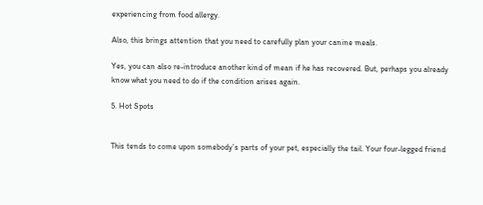experiencing from food allergy.

Also, this brings attention that you need to carefully plan your canine meals.

Yes, you can also re-introduce another kind of mean if he has recovered. But, perhaps you already know what you need to do if the condition arises again.

5. Hot Spots


This tends to come upon somebody’s parts of your pet, especially the tail. Your four-legged friend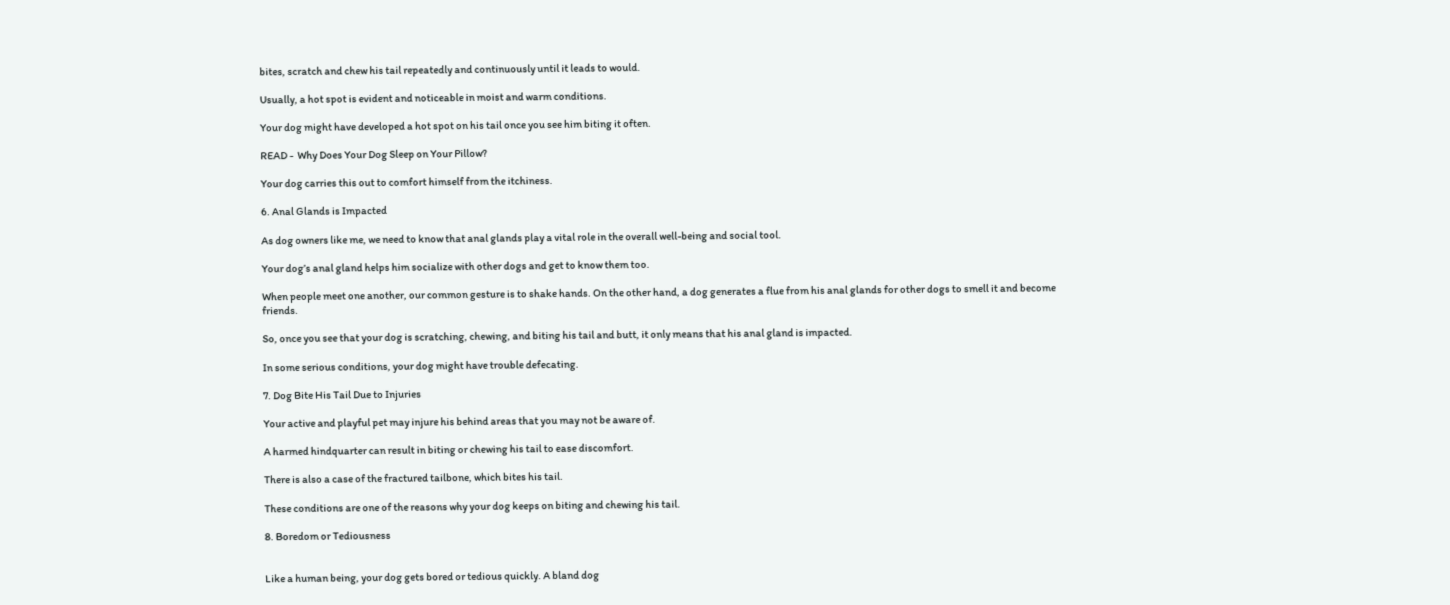bites, scratch and chew his tail repeatedly and continuously until it leads to would.

Usually, a hot spot is evident and noticeable in moist and warm conditions.

Your dog might have developed a hot spot on his tail once you see him biting it often.

READ -  Why Does Your Dog Sleep on Your Pillow?

Your dog carries this out to comfort himself from the itchiness.

6. Anal Glands is Impacted

As dog owners like me, we need to know that anal glands play a vital role in the overall well-being and social tool.

Your dog’s anal gland helps him socialize with other dogs and get to know them too.

When people meet one another, our common gesture is to shake hands. On the other hand, a dog generates a flue from his anal glands for other dogs to smell it and become friends.

So, once you see that your dog is scratching, chewing, and biting his tail and butt, it only means that his anal gland is impacted.

In some serious conditions, your dog might have trouble defecating.

7. Dog Bite His Tail Due to Injuries

Your active and playful pet may injure his behind areas that you may not be aware of.

A harmed hindquarter can result in biting or chewing his tail to ease discomfort.

There is also a case of the fractured tailbone, which bites his tail.

These conditions are one of the reasons why your dog keeps on biting and chewing his tail.

8. Boredom or Tediousness


Like a human being, your dog gets bored or tedious quickly. A bland dog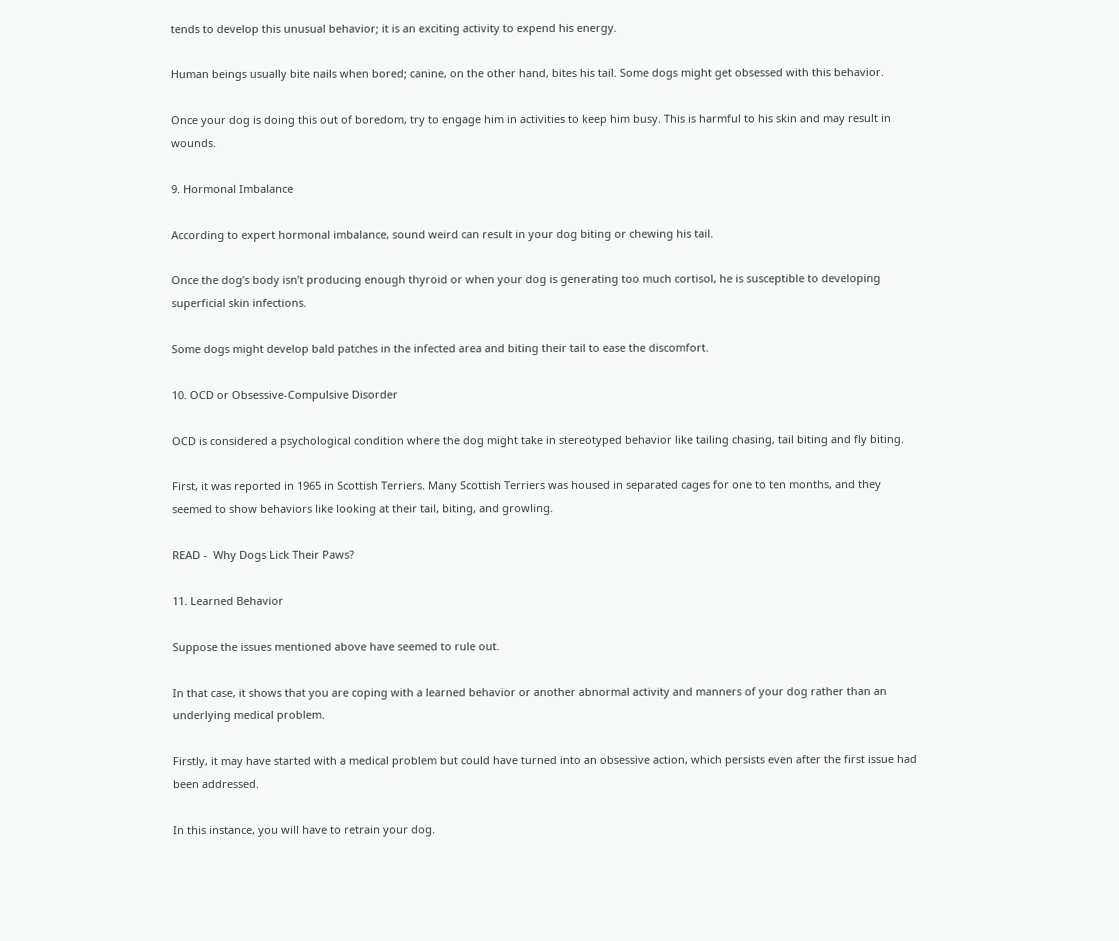tends to develop this unusual behavior; it is an exciting activity to expend his energy.

Human beings usually bite nails when bored; canine, on the other hand, bites his tail. Some dogs might get obsessed with this behavior.

Once your dog is doing this out of boredom, try to engage him in activities to keep him busy. This is harmful to his skin and may result in wounds.

9. Hormonal Imbalance

According to expert hormonal imbalance, sound weird can result in your dog biting or chewing his tail.

Once the dog’s body isn’t producing enough thyroid or when your dog is generating too much cortisol, he is susceptible to developing superficial skin infections.

Some dogs might develop bald patches in the infected area and biting their tail to ease the discomfort.

10. OCD or Obsessive-Compulsive Disorder

OCD is considered a psychological condition where the dog might take in stereotyped behavior like tailing chasing, tail biting and fly biting.

First, it was reported in 1965 in Scottish Terriers. Many Scottish Terriers was housed in separated cages for one to ten months, and they seemed to show behaviors like looking at their tail, biting, and growling.

READ -  Why Dogs Lick Their Paws?

11. Learned Behavior

Suppose the issues mentioned above have seemed to rule out.

In that case, it shows that you are coping with a learned behavior or another abnormal activity and manners of your dog rather than an underlying medical problem.

Firstly, it may have started with a medical problem but could have turned into an obsessive action, which persists even after the first issue had been addressed.

In this instance, you will have to retrain your dog.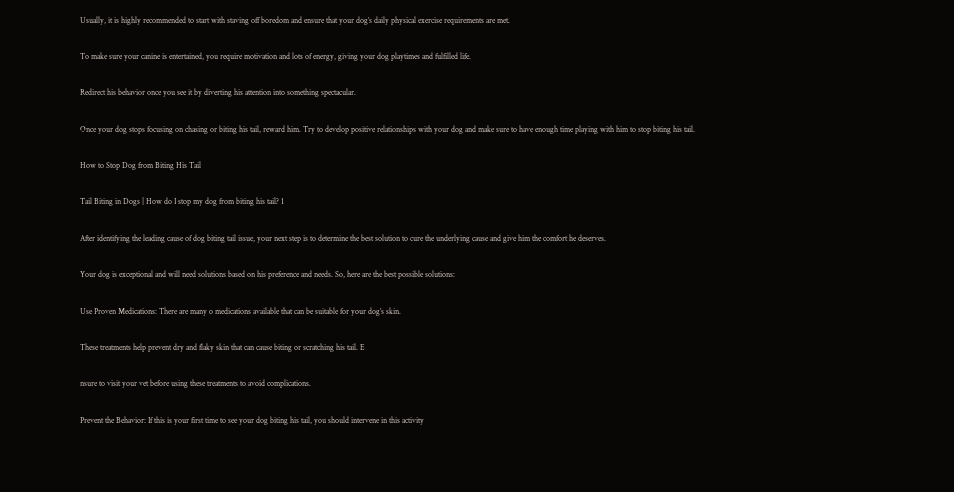Usually, it is highly recommended to start with staving off boredom and ensure that your dog’s daily physical exercise requirements are met.

To make sure your canine is entertained, you require motivation and lots of energy, giving your dog playtimes and fulfilled life.

Redirect his behavior once you see it by diverting his attention into something spectacular.

Once your dog stops focusing on chasing or biting his tail, reward him. Try to develop positive relationships with your dog and make sure to have enough time playing with him to stop biting his tail.

How to Stop Dog from Biting His Tail

Tail Biting in Dogs | How do I stop my dog from biting his tail? 1

After identifying the leading cause of dog biting tail issue, your next step is to determine the best solution to cure the underlying cause and give him the comfort he deserves.

Your dog is exceptional and will need solutions based on his preference and needs. So, here are the best possible solutions:

Use Proven Medications: There are many o medications available that can be suitable for your dog’s skin.

These treatments help prevent dry and flaky skin that can cause biting or scratching his tail. E

nsure to visit your vet before using these treatments to avoid complications.

Prevent the Behavior: If this is your first time to see your dog biting his tail, you should intervene in this activity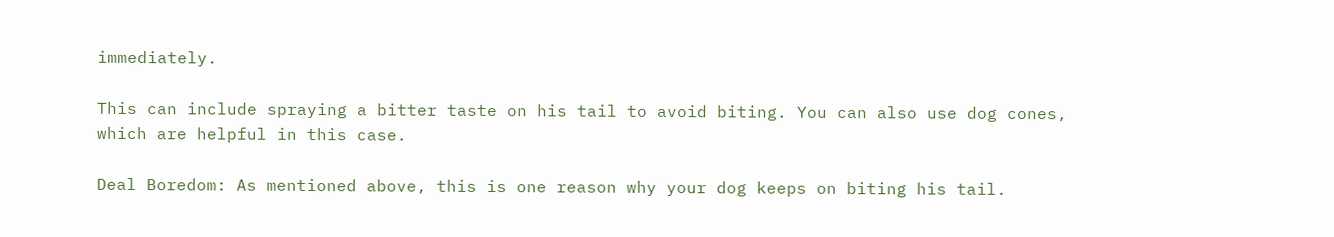immediately.

This can include spraying a bitter taste on his tail to avoid biting. You can also use dog cones, which are helpful in this case.

Deal Boredom: As mentioned above, this is one reason why your dog keeps on biting his tail.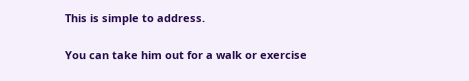This is simple to address.

You can take him out for a walk or exercise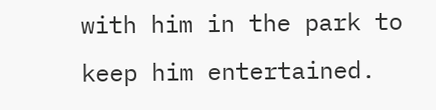with him in the park to keep him entertained.